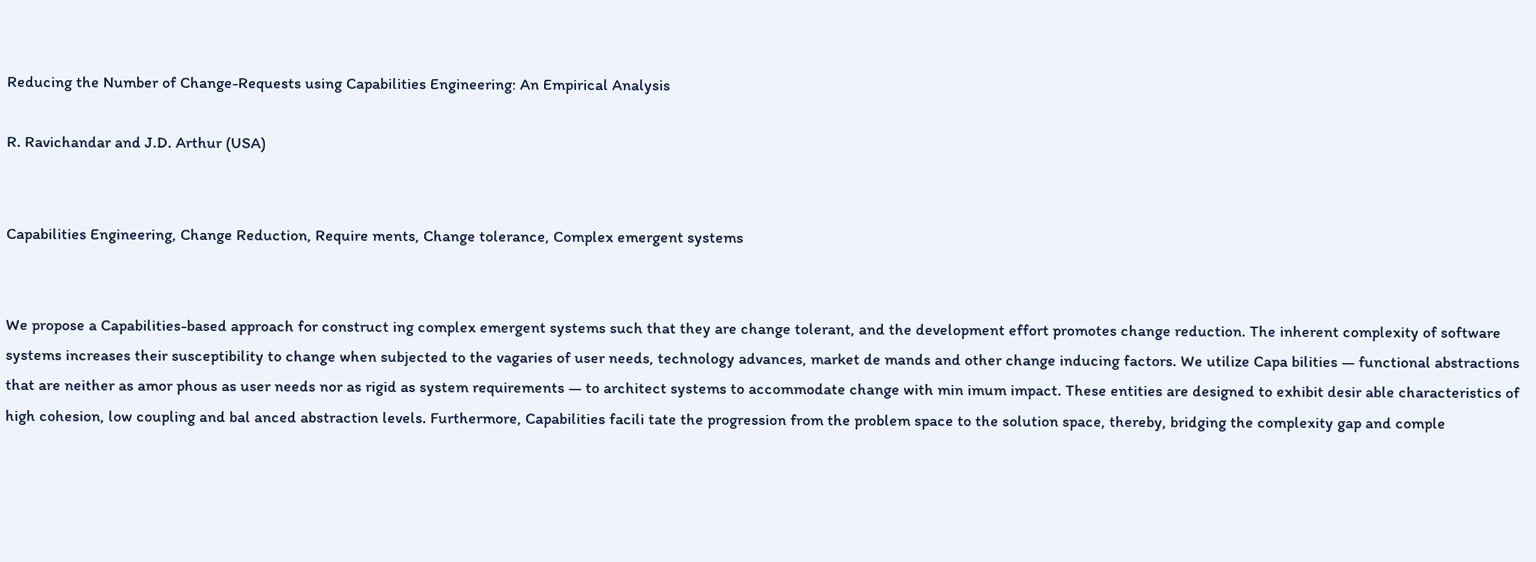Reducing the Number of Change-Requests using Capabilities Engineering: An Empirical Analysis

R. Ravichandar and J.D. Arthur (USA)


Capabilities Engineering, Change Reduction, Require ments, Change tolerance, Complex emergent systems


We propose a Capabilities-based approach for construct ing complex emergent systems such that they are change tolerant, and the development effort promotes change reduction. The inherent complexity of software systems increases their susceptibility to change when subjected to the vagaries of user needs, technology advances, market de mands and other change inducing factors. We utilize Capa bilities — functional abstractions that are neither as amor phous as user needs nor as rigid as system requirements — to architect systems to accommodate change with min imum impact. These entities are designed to exhibit desir able characteristics of high cohesion, low coupling and bal anced abstraction levels. Furthermore, Capabilities facili tate the progression from the problem space to the solution space, thereby, bridging the complexity gap and comple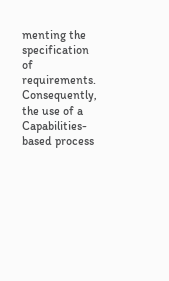menting the specification of requirements. Consequently, the use of a Capabilities-based process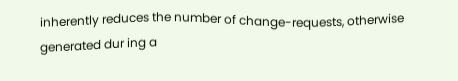inherently reduces the number of change-requests, otherwise generated dur ing a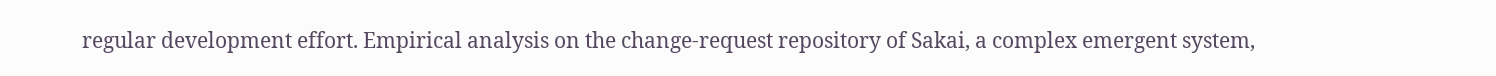regular development effort. Empirical analysis on the change-request repository of Sakai, a complex emergent system,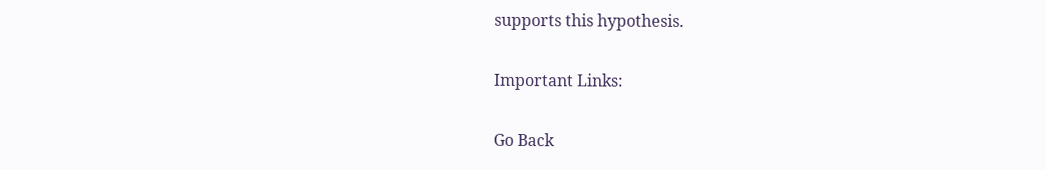supports this hypothesis.

Important Links:

Go Back